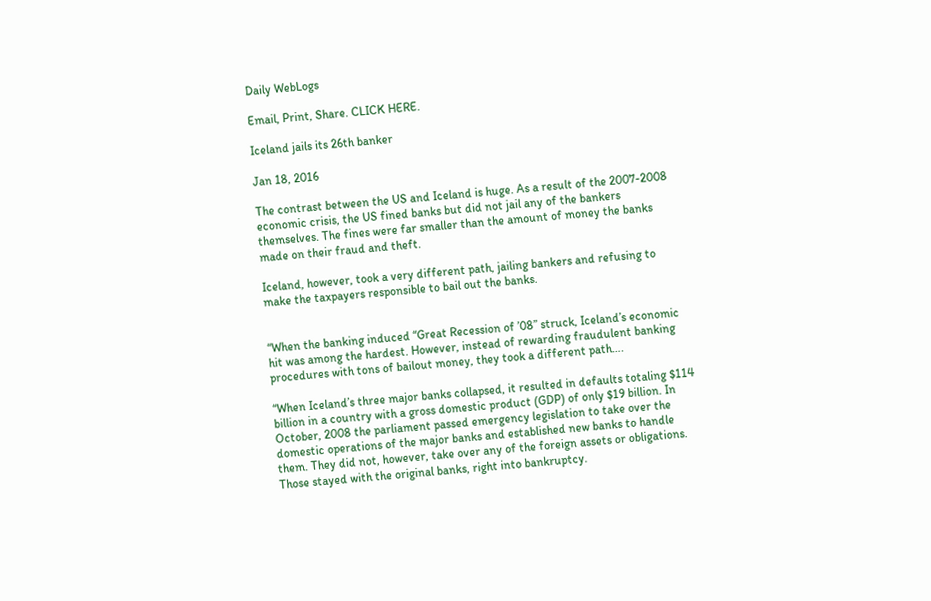Daily WebLogs

Email, Print, Share. CLICK HERE.

Iceland jails its 26th banker

Jan 18, 2016

The contrast between the US and Iceland is huge. As a result of the 2007-2008 economic crisis, the US fined banks but did not jail any of the bankers themselves. The fines were far smaller than the amount of money the banks made on their fraud and theft.

Iceland, however, took a very different path, jailing bankers and refusing to make the taxpayers responsible to bail out the banks.


“When the banking induced “Great Recession of ’08” struck, Iceland’s economic hit was among the hardest. However, instead of rewarding fraudulent banking procedures with tons of bailout money, they took a different path….

“When Iceland’s three major banks collapsed, it resulted in defaults totaling $114 billion in a country with a gross domestic product (GDP) of only $19 billion. In October, 2008 the parliament passed emergency legislation to take over the domestic operations of the major banks and established new banks to handle them. They did not, however, take over any of the foreign assets or obligations. Those stayed with the original banks, right into bankruptcy.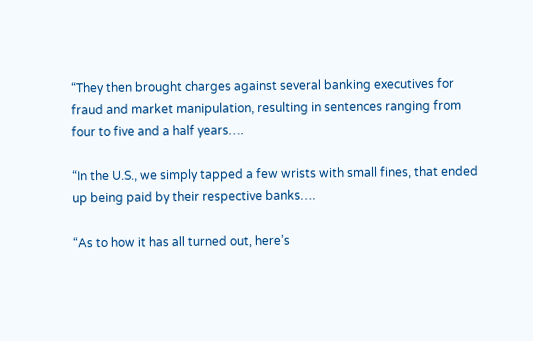“They then brought charges against several banking executives for fraud and market manipulation, resulting in sentences ranging from four to five and a half years….

“In the U.S., we simply tapped a few wrists with small fines, that ended up being paid by their respective banks….

“As to how it has all turned out, here’s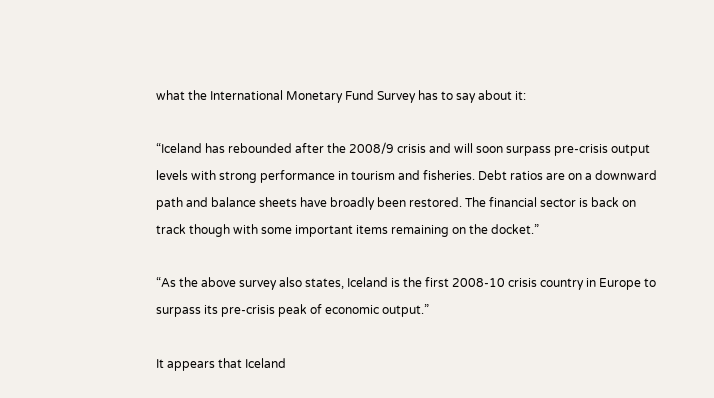what the International Monetary Fund Survey has to say about it:

“Iceland has rebounded after the 2008/9 crisis and will soon surpass pre-crisis output levels with strong performance in tourism and fisheries. Debt ratios are on a downward path and balance sheets have broadly been restored. The financial sector is back on track though with some important items remaining on the docket.”

“As the above survey also states, Iceland is the first 2008-10 crisis country in Europe to surpass its pre-crisis peak of economic output.”

It appears that Iceland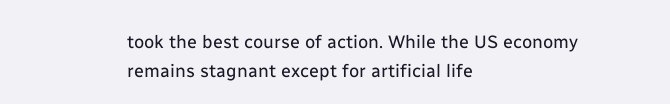took the best course of action. While the US economy remains stagnant except for artificial life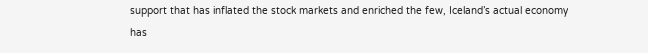support that has inflated the stock markets and enriched the few, Iceland’s actual economy has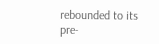rebounded to its pre-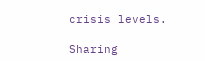crisis levels.

Sharing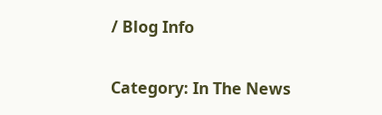/ Blog Info

Category: In The News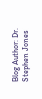Blog Author: Dr. Stephen Jones